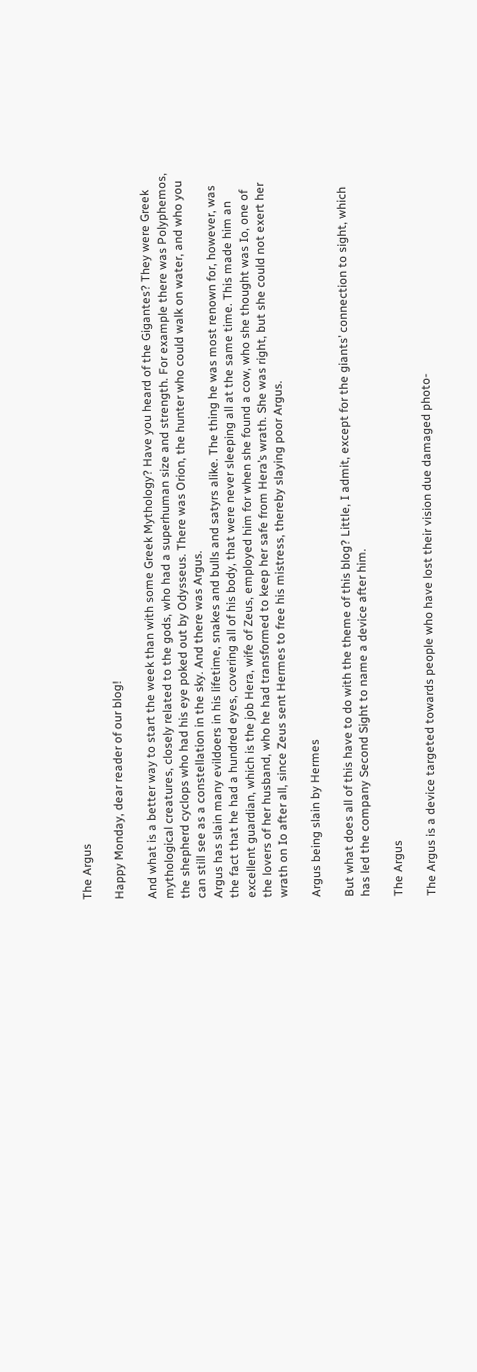The Argus

Happy Monday, dear reader of our blog!

And what is a better way to start the week than with some Greek Mythology? Have you heard of the Gigantes? They were Greek mythological creatures, closely related to the gods, who had a superhuman size and strength. For example there was Polyphemos, the shepherd cyclops who had his eye poked out by Odysseus. There was Orion, the hunter who could walk on water, and who you can still see as a constellation in the sky. And there was Argus.
Argus has slain many evildoers in his lifetime, snakes and bulls and satyrs alike. The thing he was most renown for, however, was the fact that he had a hundred eyes, covering all of his body, that were never sleeping all at the same time. This made him an excellent guardian, which is the job Hera, wife of Zeus, employed him for when she found a cow, who she thought was Io, one of the lovers of her husband, who he had transformed to keep her safe from Hera’s wrath. She was right, but she could not exert her wrath on Io after all, since Zeus sent Hermes to free his mistress, thereby slaying poor Argus.

Argus being slain by Hermes

But what does all of this have to do with the theme of this blog? Little, I admit, except for the giants’ connection to sight, which has led the company Second Sight to name a device after him.

The Argus

The Argus is a device targeted towards people who have lost their vision due damaged photo-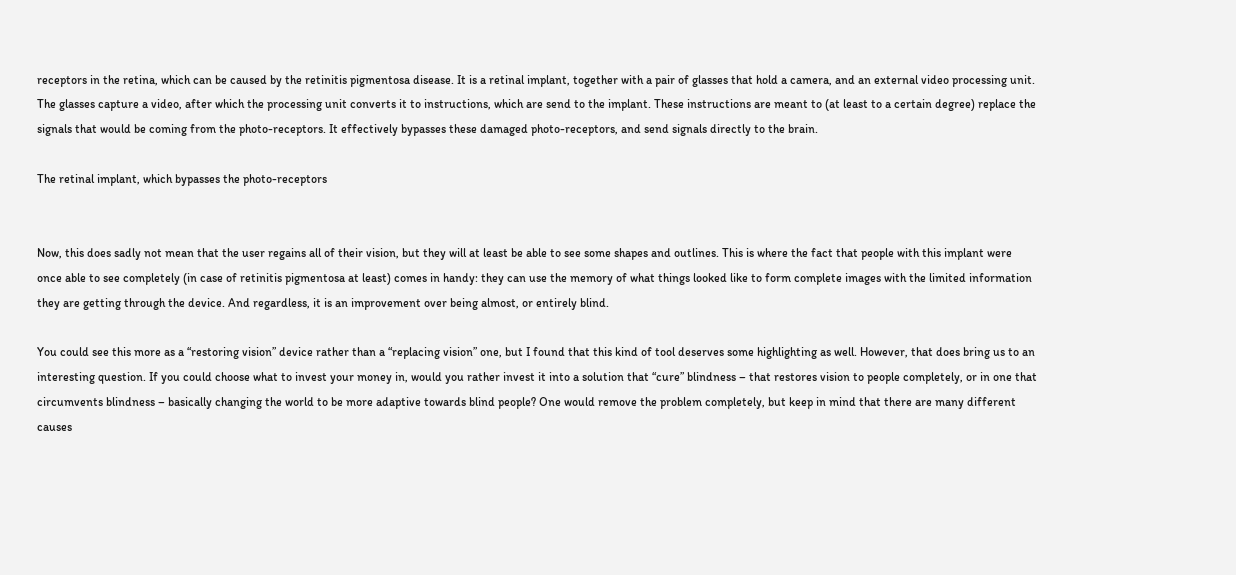receptors in the retina, which can be caused by the retinitis pigmentosa disease. It is a retinal implant, together with a pair of glasses that hold a camera, and an external video processing unit. The glasses capture a video, after which the processing unit converts it to instructions, which are send to the implant. These instructions are meant to (at least to a certain degree) replace the signals that would be coming from the photo-receptors. It effectively bypasses these damaged photo-receptors, and send signals directly to the brain.

The retinal implant, which bypasses the photo-receptors


Now, this does sadly not mean that the user regains all of their vision, but they will at least be able to see some shapes and outlines. This is where the fact that people with this implant were once able to see completely (in case of retinitis pigmentosa at least) comes in handy: they can use the memory of what things looked like to form complete images with the limited information they are getting through the device. And regardless, it is an improvement over being almost, or entirely blind.

You could see this more as a “restoring vision” device rather than a “replacing vision” one, but I found that this kind of tool deserves some highlighting as well. However, that does bring us to an interesting question. If you could choose what to invest your money in, would you rather invest it into a solution that “cure” blindness – that restores vision to people completely, or in one that circumvents blindness – basically changing the world to be more adaptive towards blind people? One would remove the problem completely, but keep in mind that there are many different causes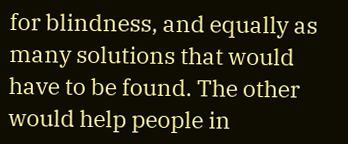for blindness, and equally as many solutions that would have to be found. The other would help people in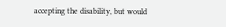accepting the disability, but would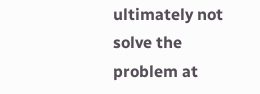ultimately not solve the problem at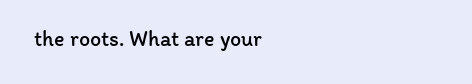the roots. What are your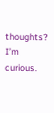thoughts? I’m curious.